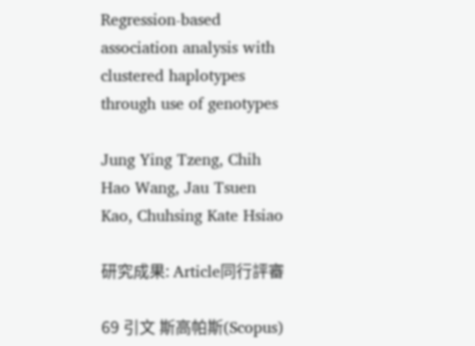Regression-based association analysis with clustered haplotypes through use of genotypes

Jung Ying Tzeng, Chih Hao Wang, Jau Tsuen Kao, Chuhsing Kate Hsiao

研究成果: Article同行評審

69 引文 斯高帕斯(Scopus)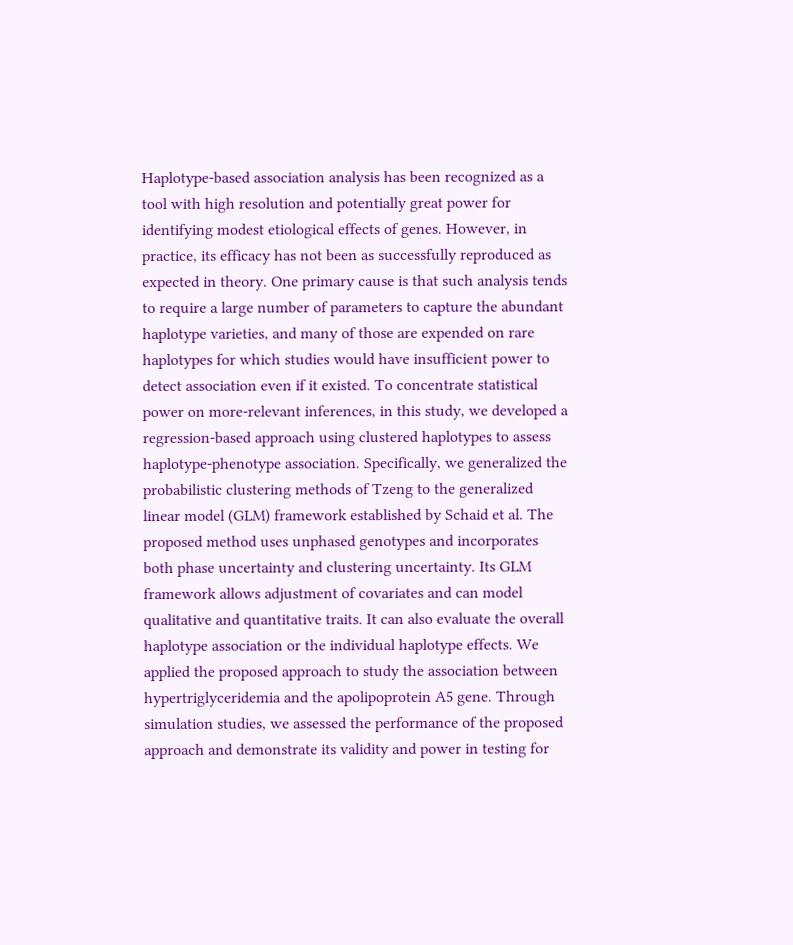Haplotype-based association analysis has been recognized as a tool with high resolution and potentially great power for identifying modest etiological effects of genes. However, in practice, its efficacy has not been as successfully reproduced as expected in theory. One primary cause is that such analysis tends to require a large number of parameters to capture the abundant haplotype varieties, and many of those are expended on rare haplotypes for which studies would have insufficient power to detect association even if it existed. To concentrate statistical power on more-relevant inferences, in this study, we developed a regression-based approach using clustered haplotypes to assess haplotype-phenotype association. Specifically, we generalized the probabilistic clustering methods of Tzeng to the generalized linear model (GLM) framework established by Schaid et al. The proposed method uses unphased genotypes and incorporates both phase uncertainty and clustering uncertainty. Its GLM framework allows adjustment of covariates and can model qualitative and quantitative traits. It can also evaluate the overall haplotype association or the individual haplotype effects. We applied the proposed approach to study the association between hypertriglyceridemia and the apolipoprotein A5 gene. Through simulation studies, we assessed the performance of the proposed approach and demonstrate its validity and power in testing for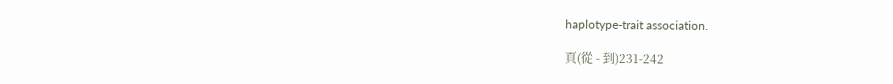haplotype-trait association.

頁(從 - 到)231-242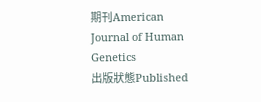期刊American Journal of Human Genetics
出版狀態Published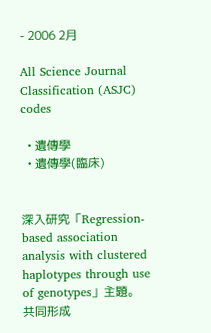- 2006 2月

All Science Journal Classification (ASJC) codes

  • 遺傳學
  • 遺傳學(臨床)


深入研究「Regression-based association analysis with clustered haplotypes through use of genotypes」主題。共同形成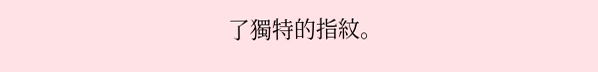了獨特的指紋。